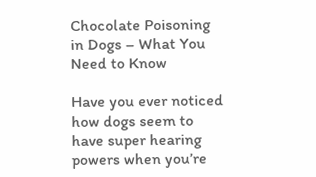Chocolate Poisoning in Dogs – What You Need to Know

Have you ever noticed how dogs seem to have super hearing powers when you’re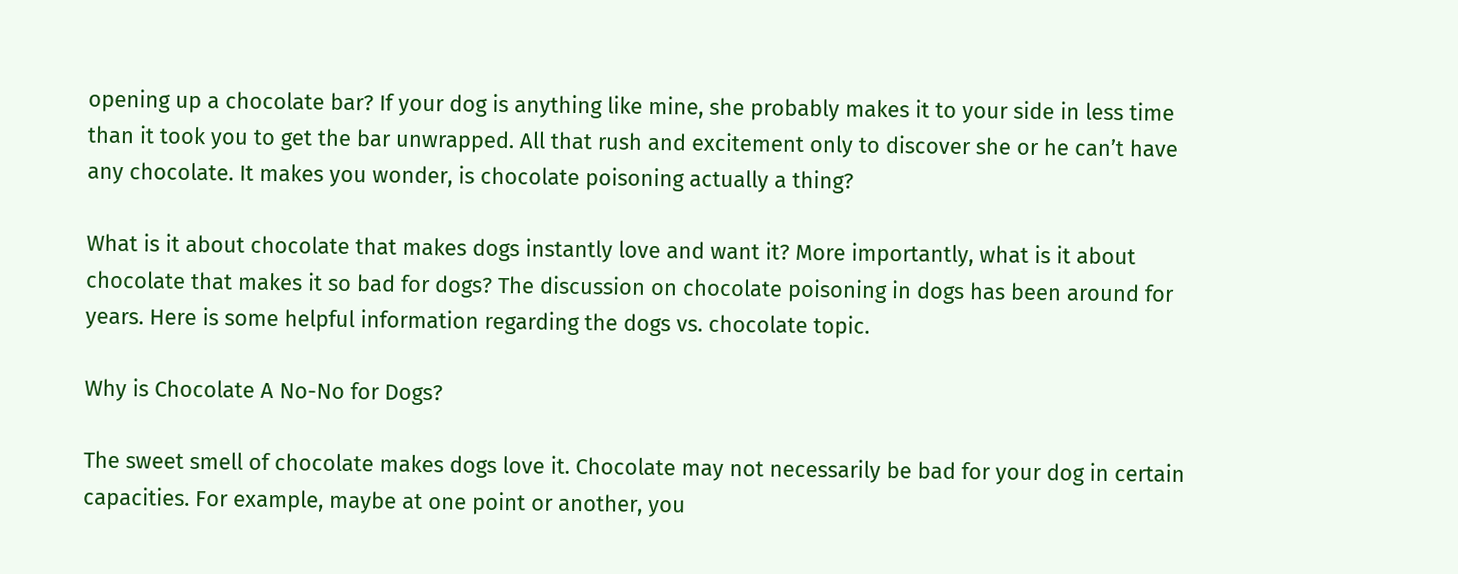opening up a chocolate bar? If your dog is anything like mine, she probably makes it to your side in less time than it took you to get the bar unwrapped. All that rush and excitement only to discover she or he can’t have any chocolate. It makes you wonder, is chocolate poisoning actually a thing?

What is it about chocolate that makes dogs instantly love and want it? More importantly, what is it about chocolate that makes it so bad for dogs? The discussion on chocolate poisoning in dogs has been around for years. Here is some helpful information regarding the dogs vs. chocolate topic.

Why is Chocolate A No-No for Dogs?

The sweet smell of chocolate makes dogs love it. Chocolate may not necessarily be bad for your dog in certain capacities. For example, maybe at one point or another, you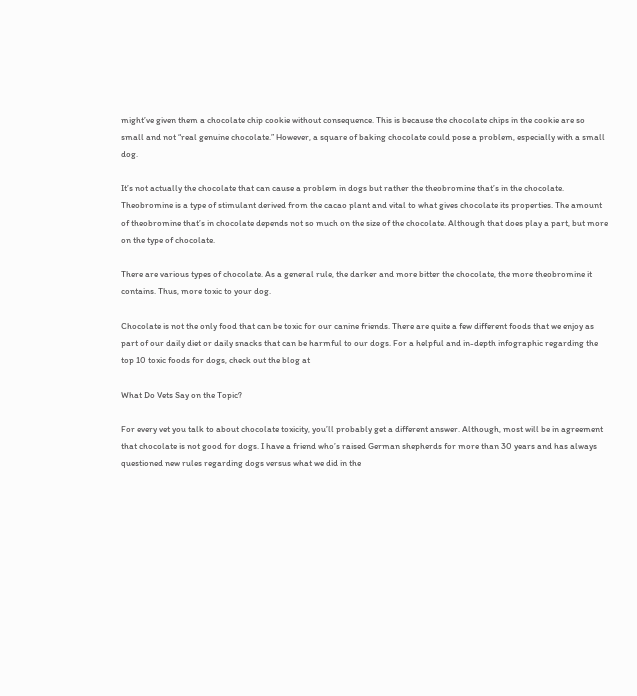might’ve given them a chocolate chip cookie without consequence. This is because the chocolate chips in the cookie are so small and not “real genuine chocolate.” However, a square of baking chocolate could pose a problem, especially with a small dog.

It’s not actually the chocolate that can cause a problem in dogs but rather the theobromine that’s in the chocolate. Theobromine is a type of stimulant derived from the cacao plant and vital to what gives chocolate its properties. The amount of theobromine that’s in chocolate depends not so much on the size of the chocolate. Although that does play a part, but more on the type of chocolate.

There are various types of chocolate. As a general rule, the darker and more bitter the chocolate, the more theobromine it contains. Thus, more toxic to your dog.

Chocolate is not the only food that can be toxic for our canine friends. There are quite a few different foods that we enjoy as part of our daily diet or daily snacks that can be harmful to our dogs. For a helpful and in-depth infographic regarding the top 10 toxic foods for dogs, check out the blog at

What Do Vets Say on the Topic?

For every vet you talk to about chocolate toxicity, you’ll probably get a different answer. Although, most will be in agreement that chocolate is not good for dogs. I have a friend who’s raised German shepherds for more than 30 years and has always questioned new rules regarding dogs versus what we did in the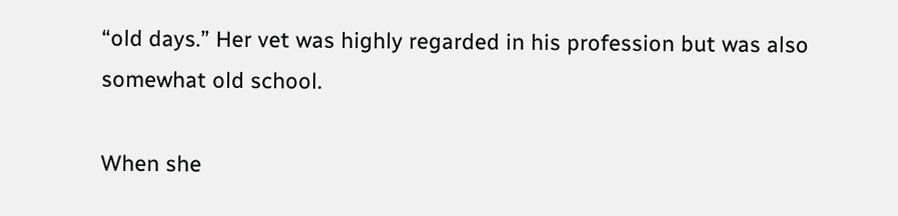“old days.” Her vet was highly regarded in his profession but was also somewhat old school.

When she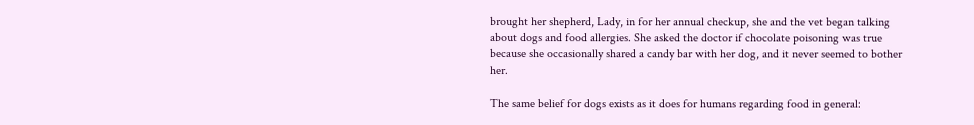brought her shepherd, Lady, in for her annual checkup, she and the vet began talking about dogs and food allergies. She asked the doctor if chocolate poisoning was true because she occasionally shared a candy bar with her dog, and it never seemed to bother her.

The same belief for dogs exists as it does for humans regarding food in general: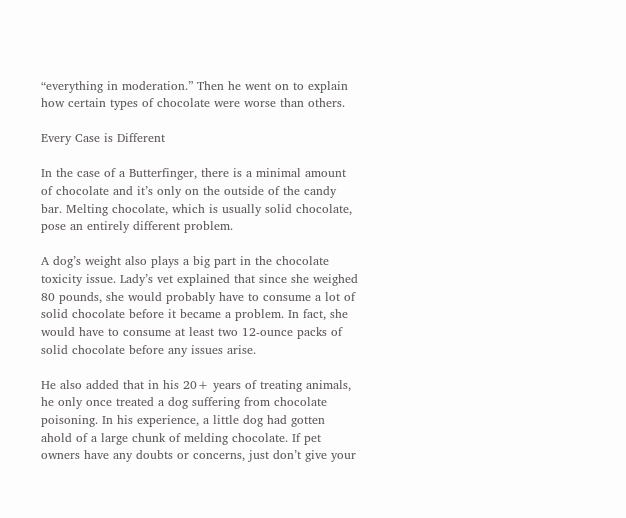“everything in moderation.” Then he went on to explain how certain types of chocolate were worse than others.

Every Case is Different

In the case of a Butterfinger, there is a minimal amount of chocolate and it’s only on the outside of the candy bar. Melting chocolate, which is usually solid chocolate, pose an entirely different problem.

A dog’s weight also plays a big part in the chocolate toxicity issue. Lady’s vet explained that since she weighed 80 pounds, she would probably have to consume a lot of solid chocolate before it became a problem. In fact, she would have to consume at least two 12-ounce packs of solid chocolate before any issues arise.

He also added that in his 20+ years of treating animals, he only once treated a dog suffering from chocolate poisoning. In his experience, a little dog had gotten ahold of a large chunk of melding chocolate. If pet owners have any doubts or concerns, just don’t give your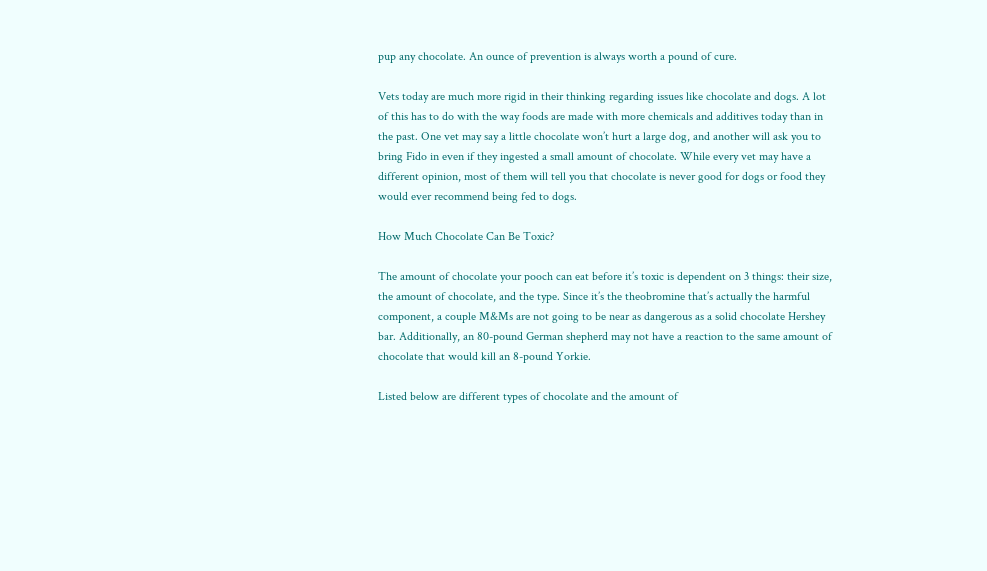pup any chocolate. An ounce of prevention is always worth a pound of cure.

Vets today are much more rigid in their thinking regarding issues like chocolate and dogs. A lot of this has to do with the way foods are made with more chemicals and additives today than in the past. One vet may say a little chocolate won’t hurt a large dog, and another will ask you to bring Fido in even if they ingested a small amount of chocolate. While every vet may have a different opinion, most of them will tell you that chocolate is never good for dogs or food they would ever recommend being fed to dogs.

How Much Chocolate Can Be Toxic?

The amount of chocolate your pooch can eat before it’s toxic is dependent on 3 things: their size, the amount of chocolate, and the type. Since it’s the theobromine that’s actually the harmful component, a couple M&Ms are not going to be near as dangerous as a solid chocolate Hershey bar. Additionally, an 80-pound German shepherd may not have a reaction to the same amount of chocolate that would kill an 8-pound Yorkie.

Listed below are different types of chocolate and the amount of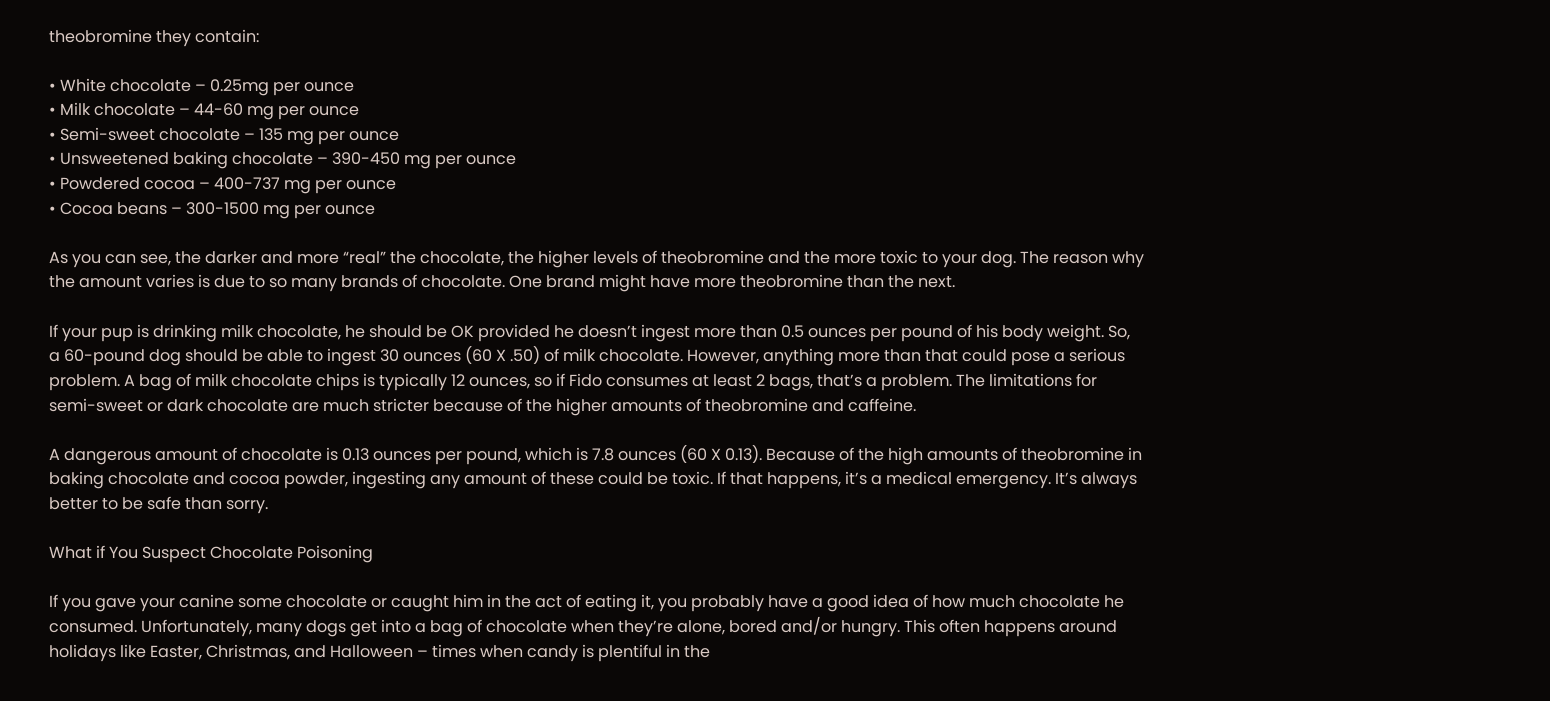theobromine they contain:

• White chocolate – 0.25mg per ounce
• Milk chocolate – 44-60 mg per ounce
• Semi-sweet chocolate – 135 mg per ounce
• Unsweetened baking chocolate – 390-450 mg per ounce
• Powdered cocoa – 400-737 mg per ounce
• Cocoa beans – 300-1500 mg per ounce

As you can see, the darker and more “real” the chocolate, the higher levels of theobromine and the more toxic to your dog. The reason why the amount varies is due to so many brands of chocolate. One brand might have more theobromine than the next.

If your pup is drinking milk chocolate, he should be OK provided he doesn’t ingest more than 0.5 ounces per pound of his body weight. So, a 60-pound dog should be able to ingest 30 ounces (60 X .50) of milk chocolate. However, anything more than that could pose a serious problem. A bag of milk chocolate chips is typically 12 ounces, so if Fido consumes at least 2 bags, that’s a problem. The limitations for semi-sweet or dark chocolate are much stricter because of the higher amounts of theobromine and caffeine.

A dangerous amount of chocolate is 0.13 ounces per pound, which is 7.8 ounces (60 X 0.13). Because of the high amounts of theobromine in baking chocolate and cocoa powder, ingesting any amount of these could be toxic. If that happens, it’s a medical emergency. It’s always better to be safe than sorry.

What if You Suspect Chocolate Poisoning

If you gave your canine some chocolate or caught him in the act of eating it, you probably have a good idea of how much chocolate he consumed. Unfortunately, many dogs get into a bag of chocolate when they’re alone, bored and/or hungry. This often happens around holidays like Easter, Christmas, and Halloween – times when candy is plentiful in the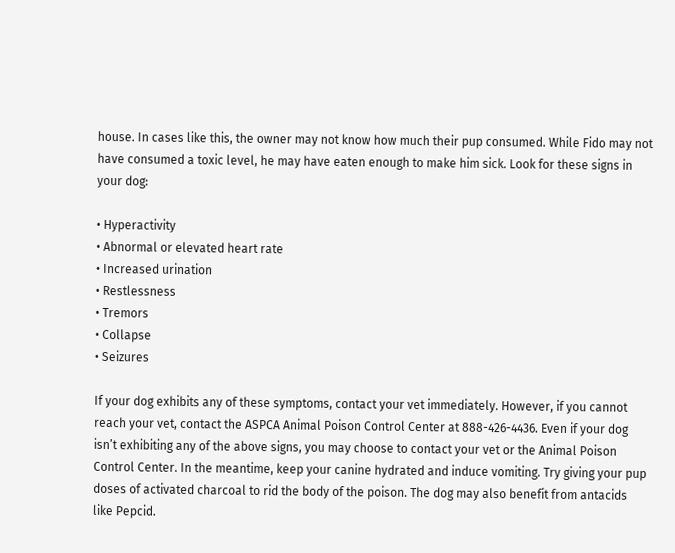house. In cases like this, the owner may not know how much their pup consumed. While Fido may not have consumed a toxic level, he may have eaten enough to make him sick. Look for these signs in your dog:

• Hyperactivity
• Abnormal or elevated heart rate
• Increased urination
• Restlessness
• Tremors
• Collapse
• Seizures

If your dog exhibits any of these symptoms, contact your vet immediately. However, if you cannot reach your vet, contact the ASPCA Animal Poison Control Center at 888-426-4436. Even if your dog isn’t exhibiting any of the above signs, you may choose to contact your vet or the Animal Poison Control Center. In the meantime, keep your canine hydrated and induce vomiting. Try giving your pup doses of activated charcoal to rid the body of the poison. The dog may also benefit from antacids like Pepcid.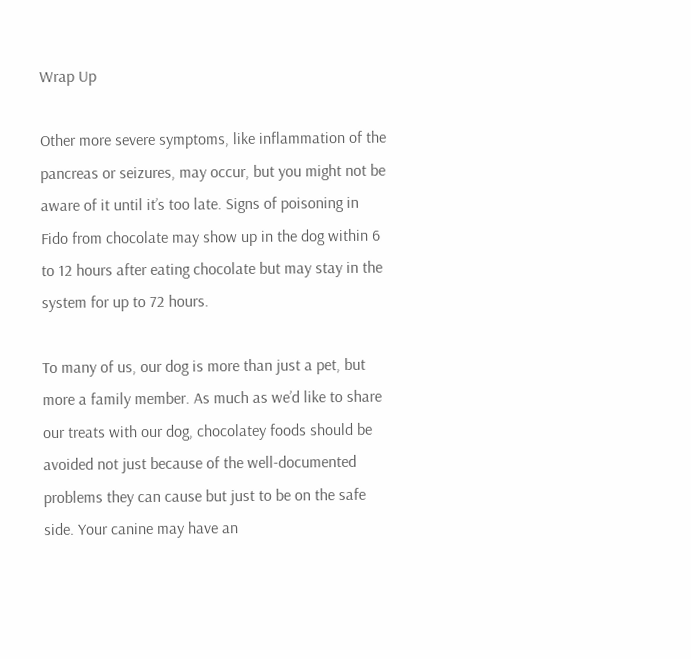Wrap Up

Other more severe symptoms, like inflammation of the pancreas or seizures, may occur, but you might not be aware of it until it’s too late. Signs of poisoning in Fido from chocolate may show up in the dog within 6 to 12 hours after eating chocolate but may stay in the system for up to 72 hours.

To many of us, our dog is more than just a pet, but more a family member. As much as we’d like to share our treats with our dog, chocolatey foods should be avoided not just because of the well-documented problems they can cause but just to be on the safe side. Your canine may have an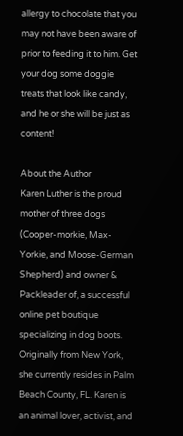allergy to chocolate that you may not have been aware of prior to feeding it to him. Get your dog some doggie treats that look like candy, and he or she will be just as content!

About the Author
Karen Luther is the proud mother of three dogs (Cooper-morkie, Max-Yorkie, and Moose-German Shepherd) and owner & Packleader of, a successful online pet boutique specializing in dog boots.  Originally from New York, she currently resides in Palm Beach County, FL. Karen is an animal lover, activist, and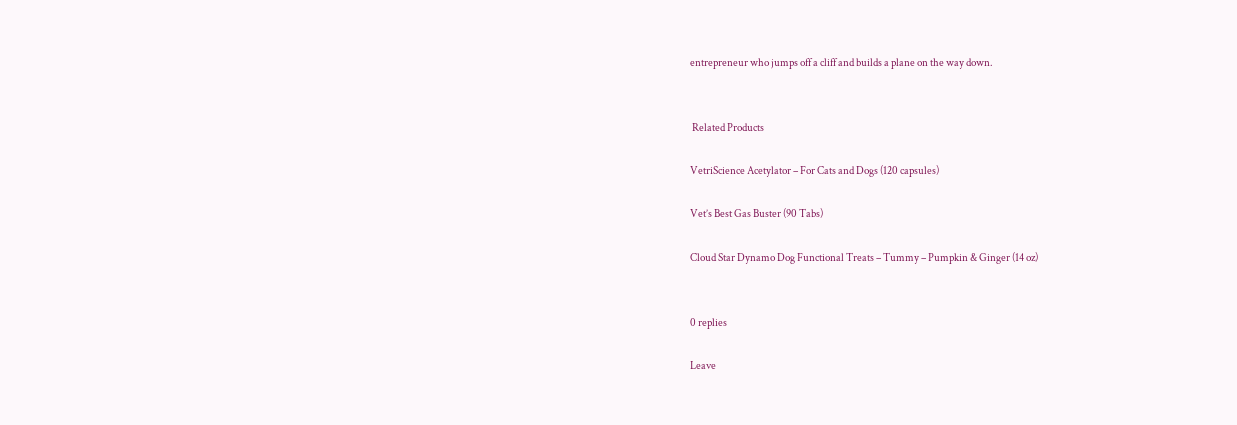entrepreneur who jumps off a cliff and builds a plane on the way down.


 Related Products

VetriScience Acetylator – For Cats and Dogs (120 capsules)

Vet’s Best Gas Buster (90 Tabs)

Cloud Star Dynamo Dog Functional Treats – Tummy – Pumpkin & Ginger (14 oz)


0 replies

Leave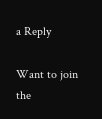a Reply

Want to join the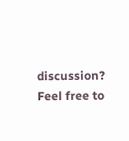discussion?
Feel free to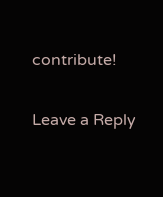contribute!

Leave a Reply